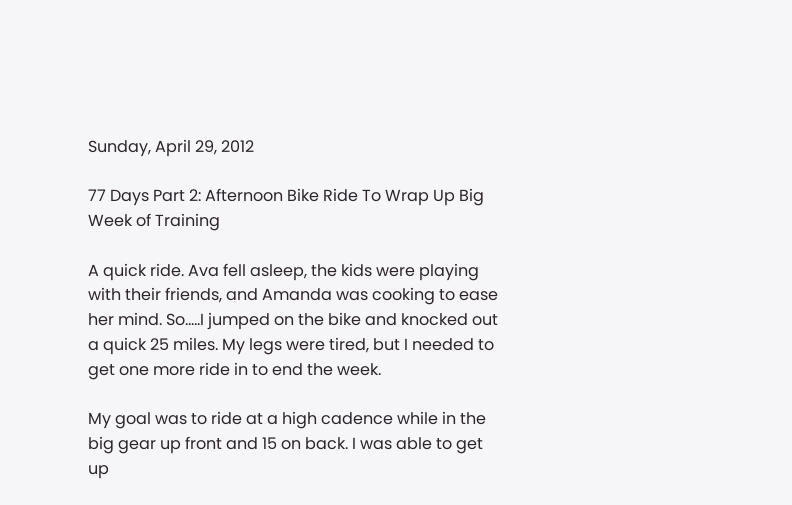Sunday, April 29, 2012

77 Days Part 2: Afternoon Bike Ride To Wrap Up Big Week of Training

A quick ride. Ava fell asleep, the kids were playing with their friends, and Amanda was cooking to ease her mind. So.....I jumped on the bike and knocked out a quick 25 miles. My legs were tired, but I needed to get one more ride in to end the week.

My goal was to ride at a high cadence while in the big gear up front and 15 on back. I was able to get up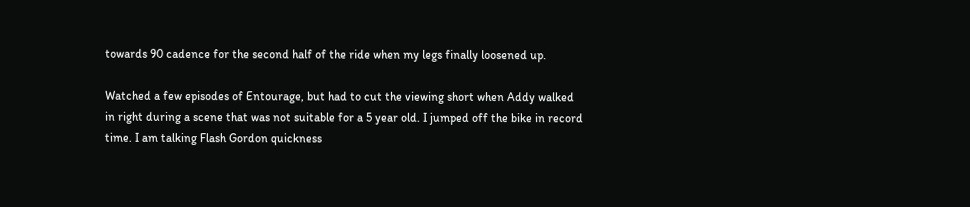towards 90 cadence for the second half of the ride when my legs finally loosened up.

Watched a few episodes of Entourage, but had to cut the viewing short when Addy walked in right during a scene that was not suitable for a 5 year old. I jumped off the bike in record time. I am talking Flash Gordon quickness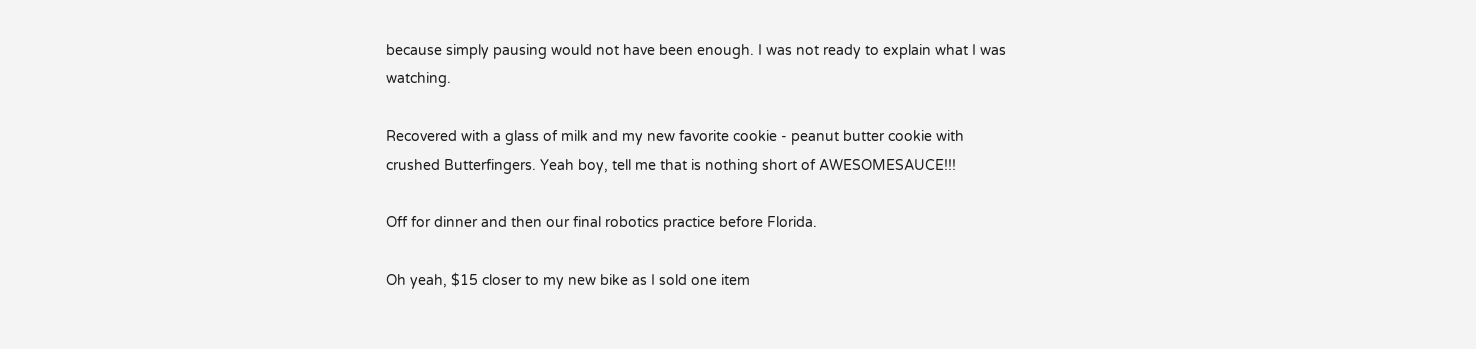because simply pausing would not have been enough. I was not ready to explain what I was watching.

Recovered with a glass of milk and my new favorite cookie - peanut butter cookie with crushed Butterfingers. Yeah boy, tell me that is nothing short of AWESOMESAUCE!!!

Off for dinner and then our final robotics practice before Florida.

Oh yeah, $15 closer to my new bike as I sold one item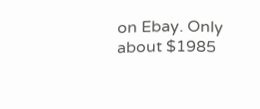on Ebay. Only about $1985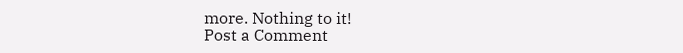more. Nothing to it!
Post a Comment